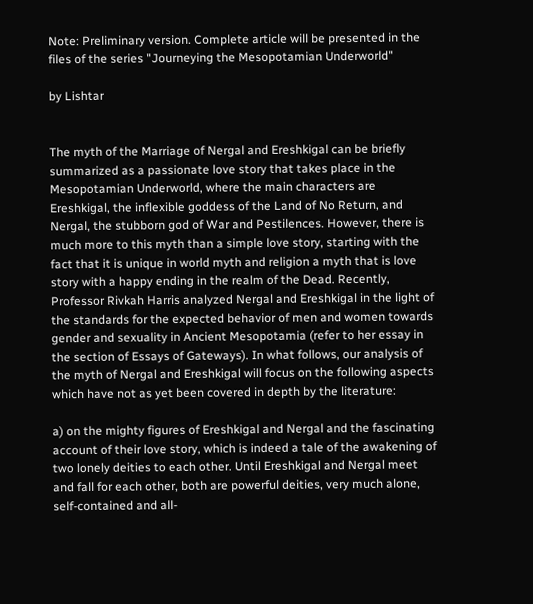Note: Preliminary version. Complete article will be presented in the files of the series "Journeying the Mesopotamian Underworld"

by Lishtar


The myth of the Marriage of Nergal and Ereshkigal can be briefly summarized as a passionate love story that takes place in the Mesopotamian Underworld, where the main characters are Ereshkigal, the inflexible goddess of the Land of No Return, and Nergal, the stubborn god of War and Pestilences. However, there is much more to this myth than a simple love story, starting with the fact that it is unique in world myth and religion a myth that is love story with a happy ending in the realm of the Dead. Recently, Professor Rivkah Harris analyzed Nergal and Ereshkigal in the light of the standards for the expected behavior of men and women towards gender and sexuality in Ancient Mesopotamia (refer to her essay in the section of Essays of Gateways). In what follows, our analysis of the myth of Nergal and Ereshkigal will focus on the following aspects which have not as yet been covered in depth by the literature:

a) on the mighty figures of Ereshkigal and Nergal and the fascinating account of their love story, which is indeed a tale of the awakening of two lonely deities to each other. Until Ereshkigal and Nergal meet and fall for each other, both are powerful deities, very much alone, self-contained and all-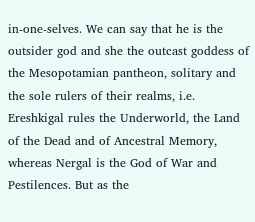in-one-selves. We can say that he is the outsider god and she the outcast goddess of the Mesopotamian pantheon, solitary and the sole rulers of their realms, i.e. Ereshkigal rules the Underworld, the Land of the Dead and of Ancestral Memory, whereas Nergal is the God of War and Pestilences. But as the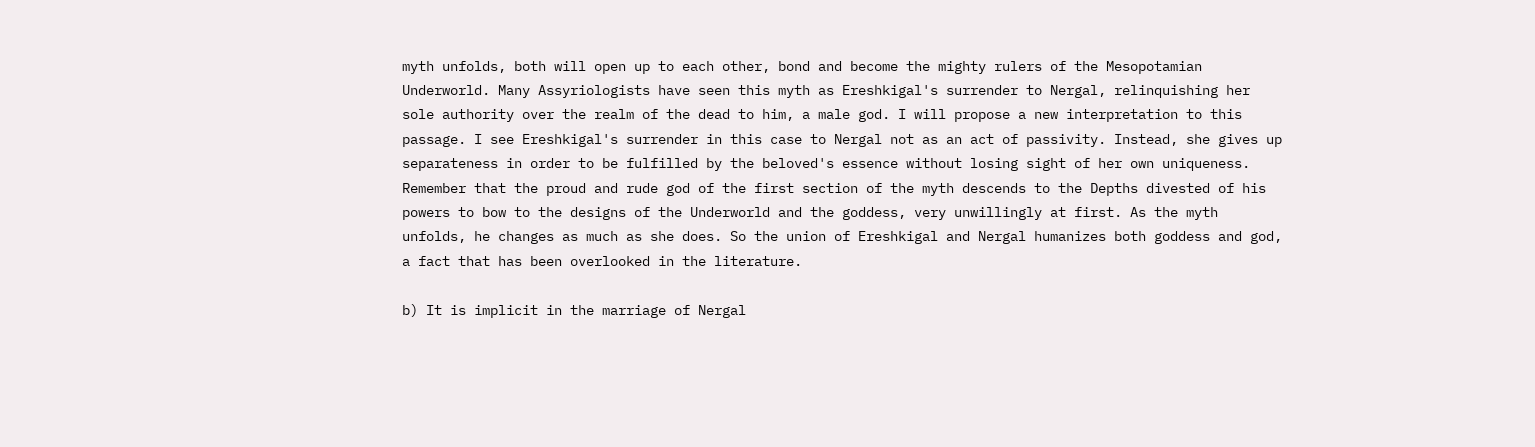myth unfolds, both will open up to each other, bond and become the mighty rulers of the Mesopotamian Underworld. Many Assyriologists have seen this myth as Ereshkigal's surrender to Nergal, relinquishing her sole authority over the realm of the dead to him, a male god. I will propose a new interpretation to this passage. I see Ereshkigal's surrender in this case to Nergal not as an act of passivity. Instead, she gives up separateness in order to be fulfilled by the beloved's essence without losing sight of her own uniqueness. Remember that the proud and rude god of the first section of the myth descends to the Depths divested of his powers to bow to the designs of the Underworld and the goddess, very unwillingly at first. As the myth unfolds, he changes as much as she does. So the union of Ereshkigal and Nergal humanizes both goddess and god, a fact that has been overlooked in the literature.

b) It is implicit in the marriage of Nergal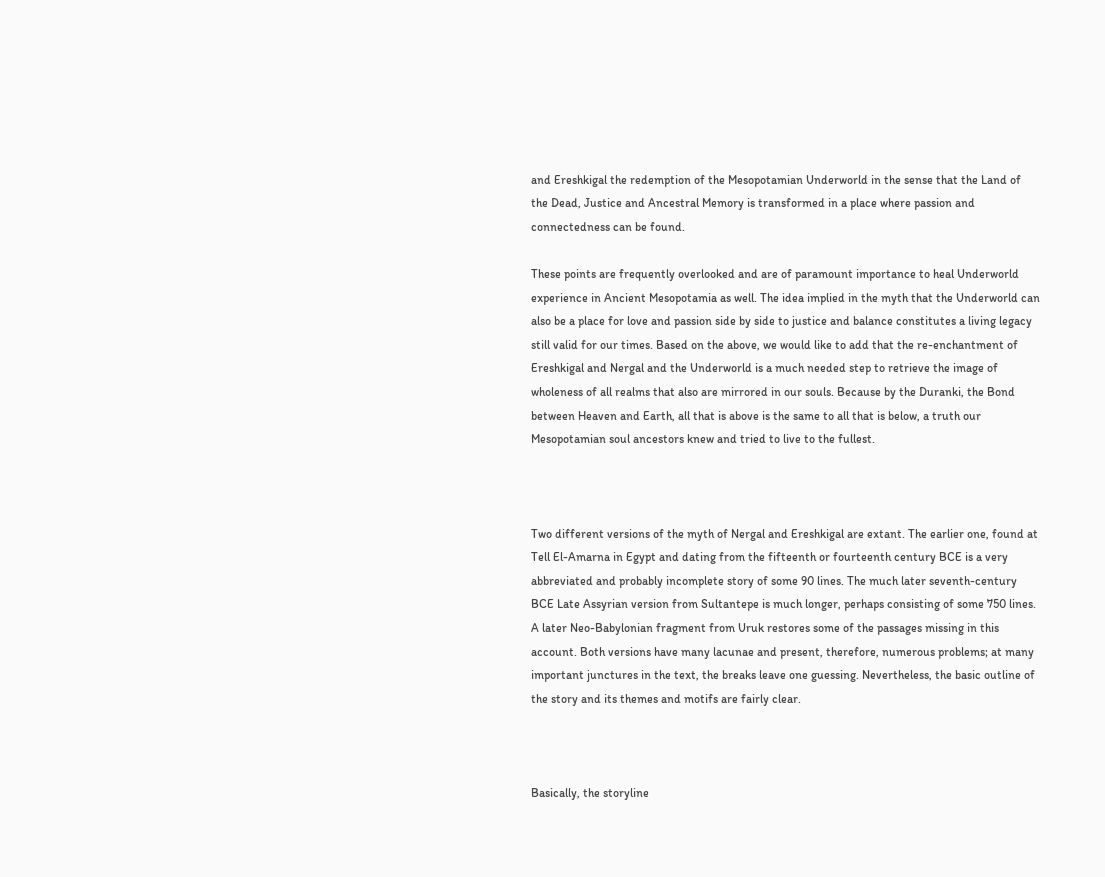and Ereshkigal the redemption of the Mesopotamian Underworld in the sense that the Land of the Dead, Justice and Ancestral Memory is transformed in a place where passion and connectedness can be found.

These points are frequently overlooked and are of paramount importance to heal Underworld experience in Ancient Mesopotamia as well. The idea implied in the myth that the Underworld can also be a place for love and passion side by side to justice and balance constitutes a living legacy still valid for our times. Based on the above, we would like to add that the re-enchantment of Ereshkigal and Nergal and the Underworld is a much needed step to retrieve the image of wholeness of all realms that also are mirrored in our souls. Because by the Duranki, the Bond between Heaven and Earth, all that is above is the same to all that is below, a truth our Mesopotamian soul ancestors knew and tried to live to the fullest.



Two different versions of the myth of Nergal and Ereshkigal are extant. The earlier one, found at Tell El-Amarna in Egypt and dating from the fifteenth or fourteenth century BCE is a very abbreviated and probably incomplete story of some 90 lines. The much later seventh-century BCE Late Assyrian version from Sultantepe is much longer, perhaps consisting of some 750 lines. A later Neo-Babylonian fragment from Uruk restores some of the passages missing in this account. Both versions have many lacunae and present, therefore, numerous problems; at many important junctures in the text, the breaks leave one guessing. Nevertheless, the basic outline of the story and its themes and motifs are fairly clear.



Basically, the storyline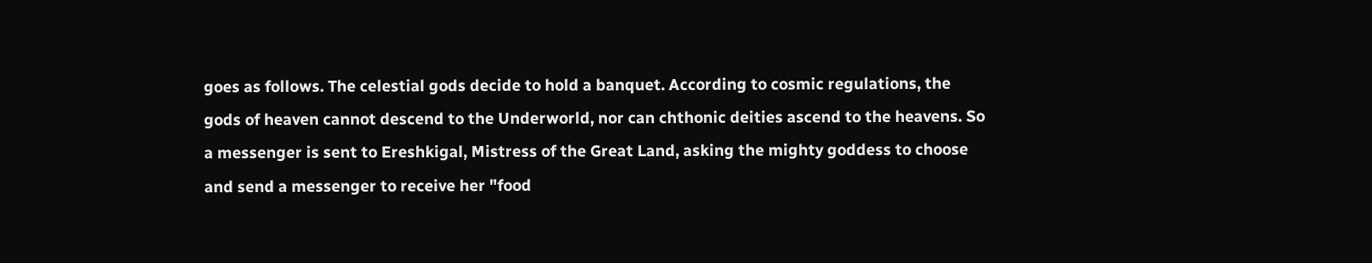goes as follows. The celestial gods decide to hold a banquet. According to cosmic regulations, the gods of heaven cannot descend to the Underworld, nor can chthonic deities ascend to the heavens. So a messenger is sent to Ereshkigal, Mistress of the Great Land, asking the mighty goddess to choose and send a messenger to receive her "food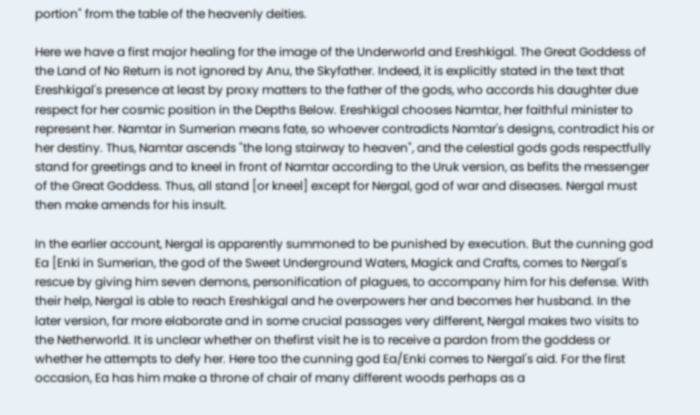portion" from the table of the heavenly deities.

Here we have a first major healing for the image of the Underworld and Ereshkigal. The Great Goddess of the Land of No Return is not ignored by Anu, the Skyfather. Indeed, it is explicitly stated in the text that Ereshkigal's presence at least by proxy matters to the father of the gods, who accords his daughter due respect for her cosmic position in the Depths Below. Ereshkigal chooses Namtar, her faithful minister to represent her. Namtar in Sumerian means fate, so whoever contradicts Namtar's designs, contradict his or her destiny. Thus, Namtar ascends "the long stairway to heaven", and the celestial gods gods respectfully stand for greetings and to kneel in front of Namtar according to the Uruk version, as befits the messenger of the Great Goddess. Thus, all stand [or kneel] except for Nergal, god of war and diseases. Nergal must then make amends for his insult.

In the earlier account, Nergal is apparently summoned to be punished by execution. But the cunning god Ea [Enki in Sumerian, the god of the Sweet Underground Waters, Magick and Crafts, comes to Nergal's rescue by giving him seven demons, personification of plagues, to accompany him for his defense. With their help, Nergal is able to reach Ereshkigal and he overpowers her and becomes her husband. In the later version, far more elaborate and in some crucial passages very different, Nergal makes two visits to the Netherworld. It is unclear whether on thefirst visit he is to receive a pardon from the goddess or whether he attempts to defy her. Here too the cunning god Ea/Enki comes to Nergal's aid. For the first occasion, Ea has him make a throne of chair of many different woods perhaps as a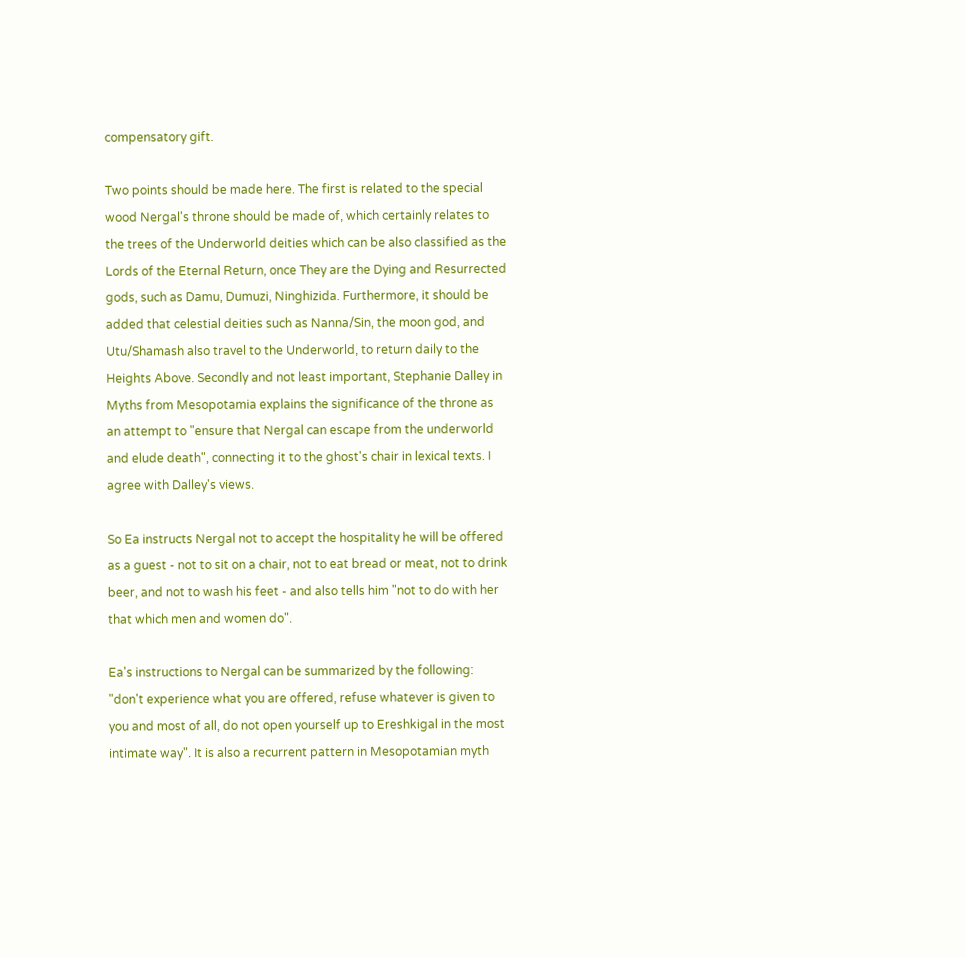compensatory gift.

Two points should be made here. The first is related to the special wood Nergal's throne should be made of, which certainly relates to the trees of the Underworld deities which can be also classified as the Lords of the Eternal Return, once They are the Dying and Resurrected gods, such as Damu, Dumuzi, Ninghizida. Furthermore, it should be added that celestial deities such as Nanna/Sin, the moon god, and Utu/Shamash also travel to the Underworld, to return daily to the Heights Above. Secondly and not least important, Stephanie Dalley in Myths from Mesopotamia explains the significance of the throne as an attempt to "ensure that Nergal can escape from the underworld and elude death", connecting it to the ghost's chair in lexical texts. I agree with Dalley's views.

So Ea instructs Nergal not to accept the hospitality he will be offered as a guest - not to sit on a chair, not to eat bread or meat, not to drink beer, and not to wash his feet - and also tells him "not to do with her that which men and women do".

Ea's instructions to Nergal can be summarized by the following: "don't experience what you are offered, refuse whatever is given to you and most of all, do not open yourself up to Ereshkigal in the most intimate way". It is also a recurrent pattern in Mesopotamian myth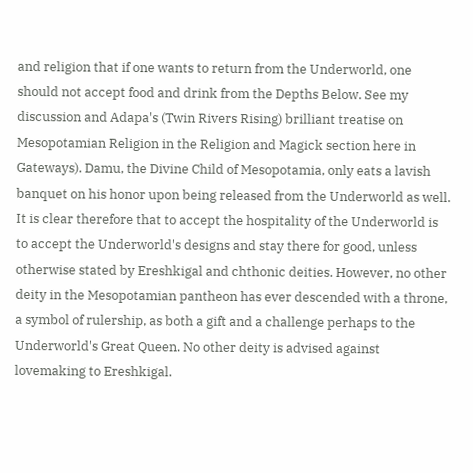and religion that if one wants to return from the Underworld, one should not accept food and drink from the Depths Below. See my discussion and Adapa's (Twin Rivers Rising) brilliant treatise on Mesopotamian Religion in the Religion and Magick section here in Gateways). Damu, the Divine Child of Mesopotamia, only eats a lavish banquet on his honor upon being released from the Underworld as well. It is clear therefore that to accept the hospitality of the Underworld is to accept the Underworld's designs and stay there for good, unless otherwise stated by Ereshkigal and chthonic deities. However, no other deity in the Mesopotamian pantheon has ever descended with a throne, a symbol of rulership, as both a gift and a challenge perhaps to the Underworld's Great Queen. No other deity is advised against lovemaking to Ereshkigal.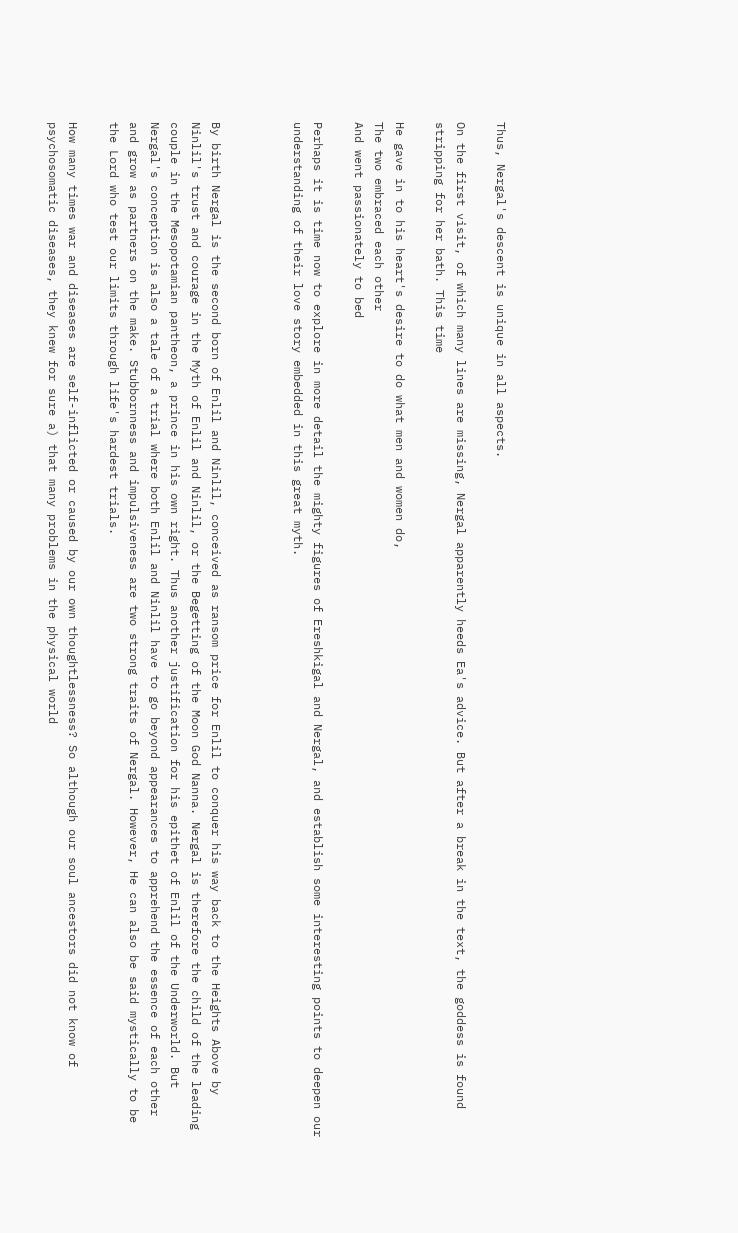Thus, Nergal's descent is unique in all aspects.

On the first visit, of which many lines are missing, Nergal apparently heeds Ea's advice. But after a break in the text, the goddess is found stripping for her bath. This time

He gave in to his heart's desire to do what men and women do,
The two embraced each other
And went passionately to bed

Perhaps it is time now to explore in more detail the mighty figures of Ereshkigal and Nergal, and establish some interesting points to deepen our understanding of their love story embedded in this great myth.



By birth Nergal is the second born of Enlil and Ninlil, conceived as ransom price for Enlil to conquer his way back to the Heights Above by Ninlil's trust and courage in the Myth of Enlil and Ninlil, or the Begetting of the Moon God Nanna. Nergal is therefore the child of the leading couple in the Mesopotamian pantheon, a prince in his own right. Thus another justification for his epithet of Enlil of the Underworld. But Nergal's conception is also a tale of a trial where both Enlil and Ninlil have to go beyond appearances to apprehend the essence of each other and grow as partners on the make. Stubbornness and impulsiveness are two strong traits of Nergal. However, He can also be said mystically to be the Lord who test our limits through life's hardest trials.

How many times war and diseases are self-inflicted or caused by our own thoughtlessness? So although our soul ancestors did not know of psychosomatic diseases, they knew for sure a) that many problems in the physical world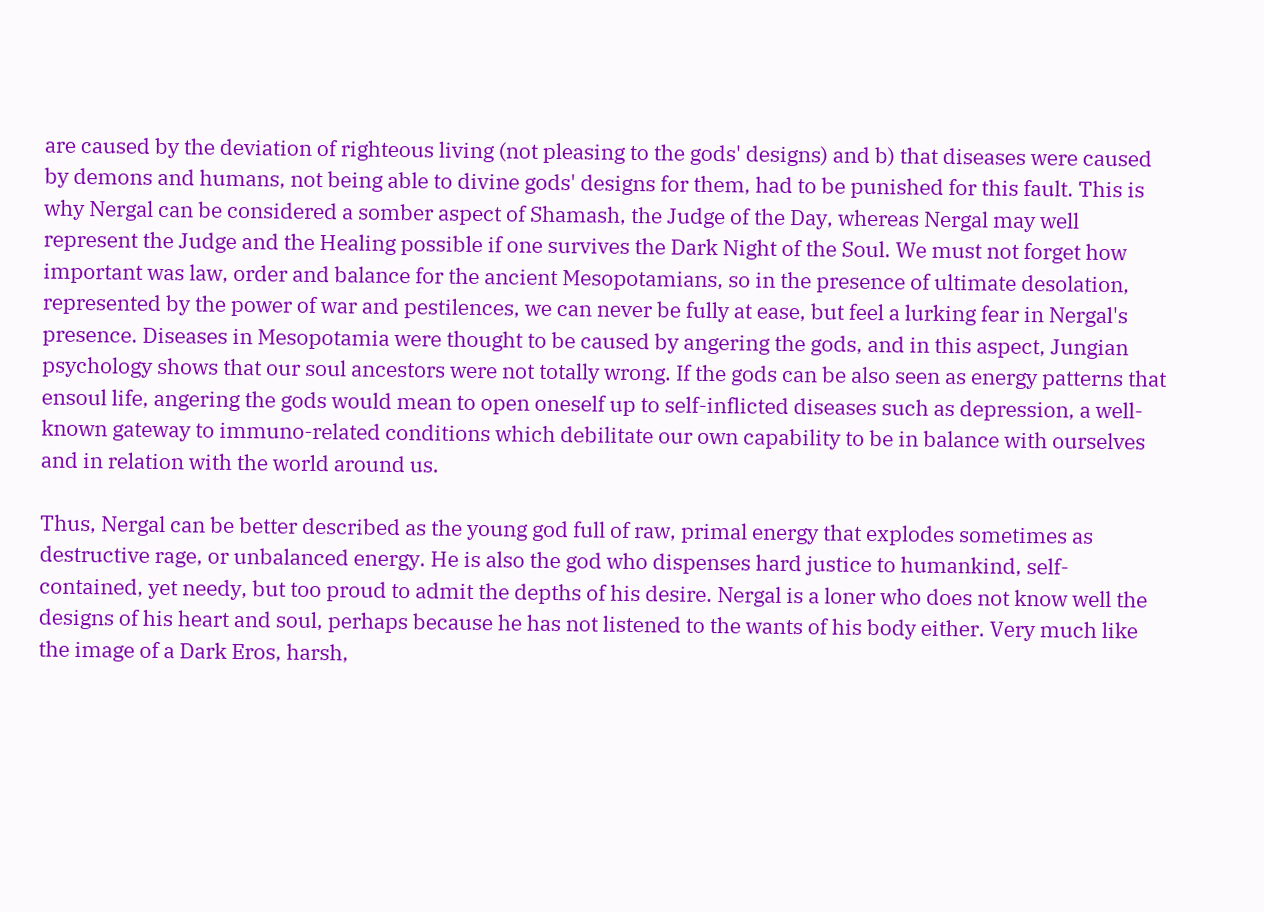are caused by the deviation of righteous living (not pleasing to the gods' designs) and b) that diseases were caused by demons and humans, not being able to divine gods' designs for them, had to be punished for this fault. This is why Nergal can be considered a somber aspect of Shamash, the Judge of the Day, whereas Nergal may well represent the Judge and the Healing possible if one survives the Dark Night of the Soul. We must not forget how important was law, order and balance for the ancient Mesopotamians, so in the presence of ultimate desolation, represented by the power of war and pestilences, we can never be fully at ease, but feel a lurking fear in Nergal's presence. Diseases in Mesopotamia were thought to be caused by angering the gods, and in this aspect, Jungian psychology shows that our soul ancestors were not totally wrong. If the gods can be also seen as energy patterns that ensoul life, angering the gods would mean to open oneself up to self-inflicted diseases such as depression, a well-known gateway to immuno-related conditions which debilitate our own capability to be in balance with ourselves and in relation with the world around us.

Thus, Nergal can be better described as the young god full of raw, primal energy that explodes sometimes as destructive rage, or unbalanced energy. He is also the god who dispenses hard justice to humankind, self-contained, yet needy, but too proud to admit the depths of his desire. Nergal is a loner who does not know well the designs of his heart and soul, perhaps because he has not listened to the wants of his body either. Very much like the image of a Dark Eros, harsh,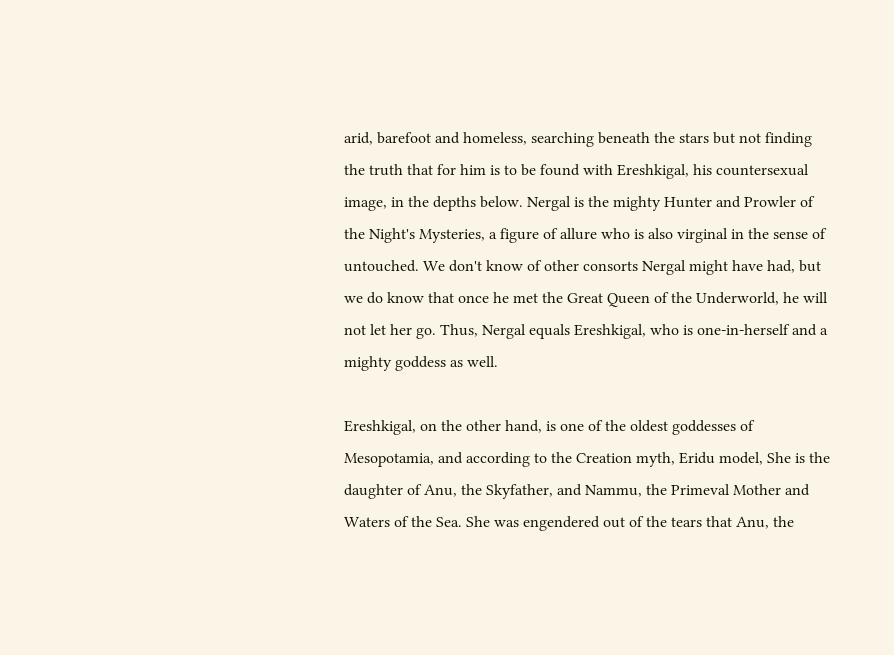arid, barefoot and homeless, searching beneath the stars but not finding the truth that for him is to be found with Ereshkigal, his countersexual image, in the depths below. Nergal is the mighty Hunter and Prowler of the Night's Mysteries, a figure of allure who is also virginal in the sense of untouched. We don't know of other consorts Nergal might have had, but we do know that once he met the Great Queen of the Underworld, he will not let her go. Thus, Nergal equals Ereshkigal, who is one-in-herself and a mighty goddess as well.

Ereshkigal, on the other hand, is one of the oldest goddesses of Mesopotamia, and according to the Creation myth, Eridu model, She is the daughter of Anu, the Skyfather, and Nammu, the Primeval Mother and Waters of the Sea. She was engendered out of the tears that Anu, the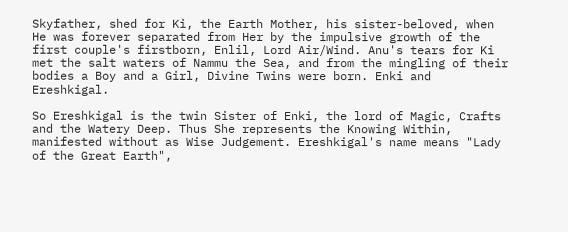Skyfather, shed for Ki, the Earth Mother, his sister-beloved, when He was forever separated from Her by the impulsive growth of the first couple's firstborn, Enlil, Lord Air/Wind. Anu's tears for Ki met the salt waters of Nammu the Sea, and from the mingling of their bodies a Boy and a Girl, Divine Twins were born. Enki and Ereshkigal.

So Ereshkigal is the twin Sister of Enki, the lord of Magic, Crafts and the Watery Deep. Thus She represents the Knowing Within, manifested without as Wise Judgement. Ereshkigal's name means "Lady of the Great Earth",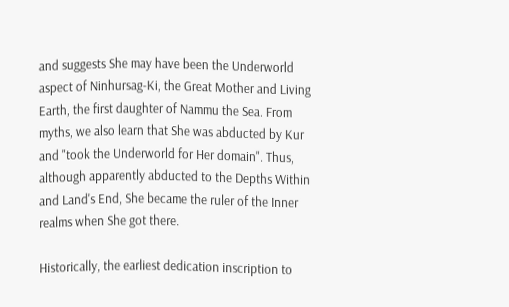and suggests She may have been the Underworld aspect of Ninhursag-Ki, the Great Mother and Living Earth, the first daughter of Nammu the Sea. From myths, we also learn that She was abducted by Kur and "took the Underworld for Her domain". Thus, although apparently abducted to the Depths Within and Land's End, She became the ruler of the Inner realms when She got there.

Historically, the earliest dedication inscription to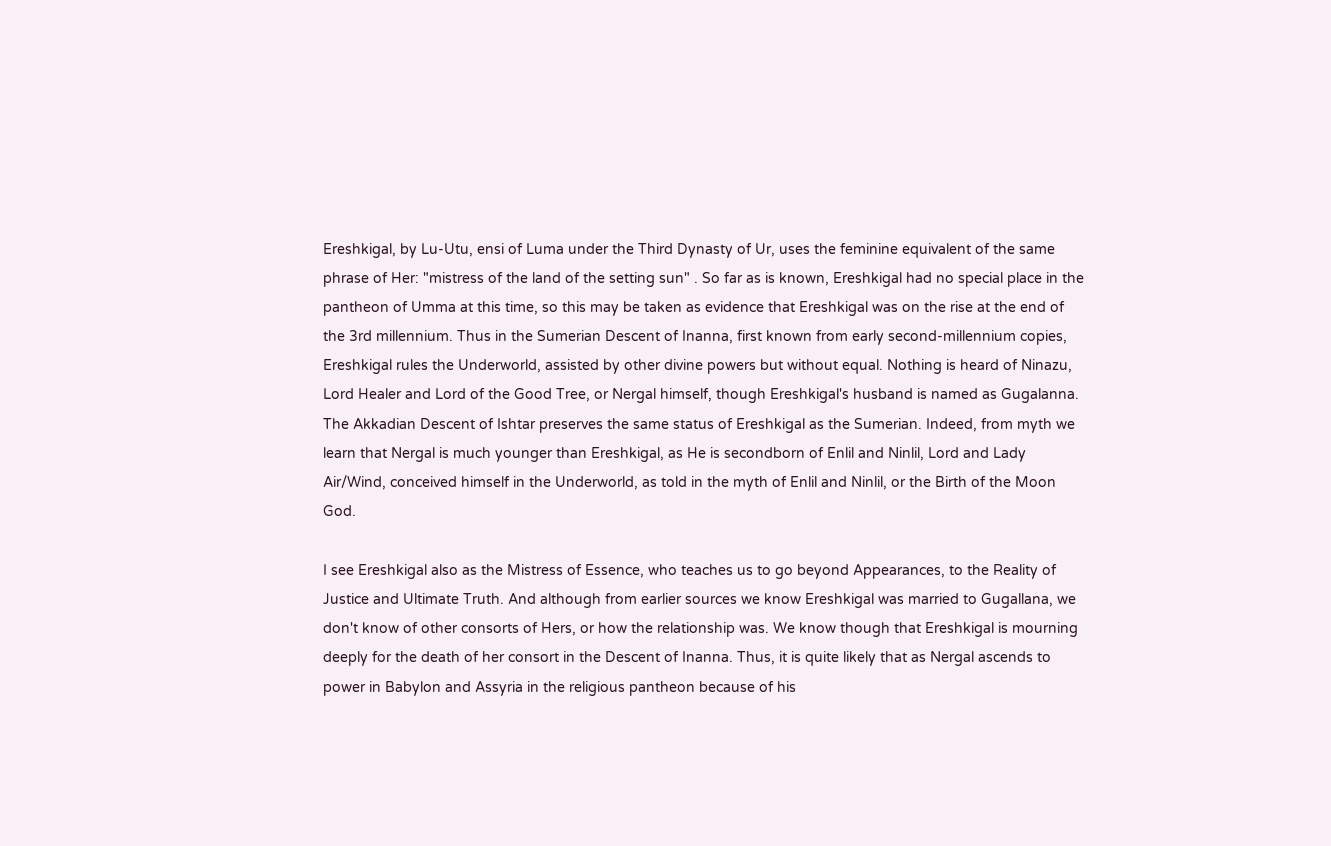Ereshkigal, by Lu-Utu, ensi of Luma under the Third Dynasty of Ur, uses the feminine equivalent of the same phrase of Her: "mistress of the land of the setting sun" . So far as is known, Ereshkigal had no special place in the pantheon of Umma at this time, so this may be taken as evidence that Ereshkigal was on the rise at the end of the 3rd millennium. Thus in the Sumerian Descent of Inanna, first known from early second-millennium copies, Ereshkigal rules the Underworld, assisted by other divine powers but without equal. Nothing is heard of Ninazu, Lord Healer and Lord of the Good Tree, or Nergal himself, though Ereshkigal's husband is named as Gugalanna. The Akkadian Descent of Ishtar preserves the same status of Ereshkigal as the Sumerian. Indeed, from myth we learn that Nergal is much younger than Ereshkigal, as He is secondborn of Enlil and Ninlil, Lord and Lady Air/Wind, conceived himself in the Underworld, as told in the myth of Enlil and Ninlil, or the Birth of the Moon God.

I see Ereshkigal also as the Mistress of Essence, who teaches us to go beyond Appearances, to the Reality of Justice and Ultimate Truth. And although from earlier sources we know Ereshkigal was married to Gugallana, we don't know of other consorts of Hers, or how the relationship was. We know though that Ereshkigal is mourning deeply for the death of her consort in the Descent of Inanna. Thus, it is quite likely that as Nergal ascends to power in Babylon and Assyria in the religious pantheon because of his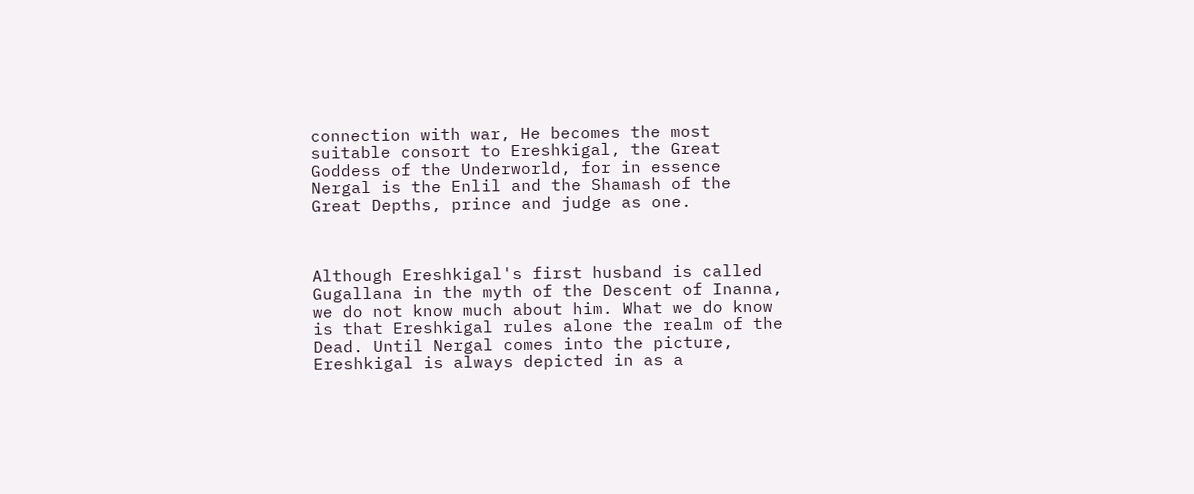connection with war, He becomes the most suitable consort to Ereshkigal, the Great Goddess of the Underworld, for in essence Nergal is the Enlil and the Shamash of the Great Depths, prince and judge as one.



Although Ereshkigal's first husband is called Gugallana in the myth of the Descent of Inanna, we do not know much about him. What we do know is that Ereshkigal rules alone the realm of the Dead. Until Nergal comes into the picture, Ereshkigal is always depicted in as a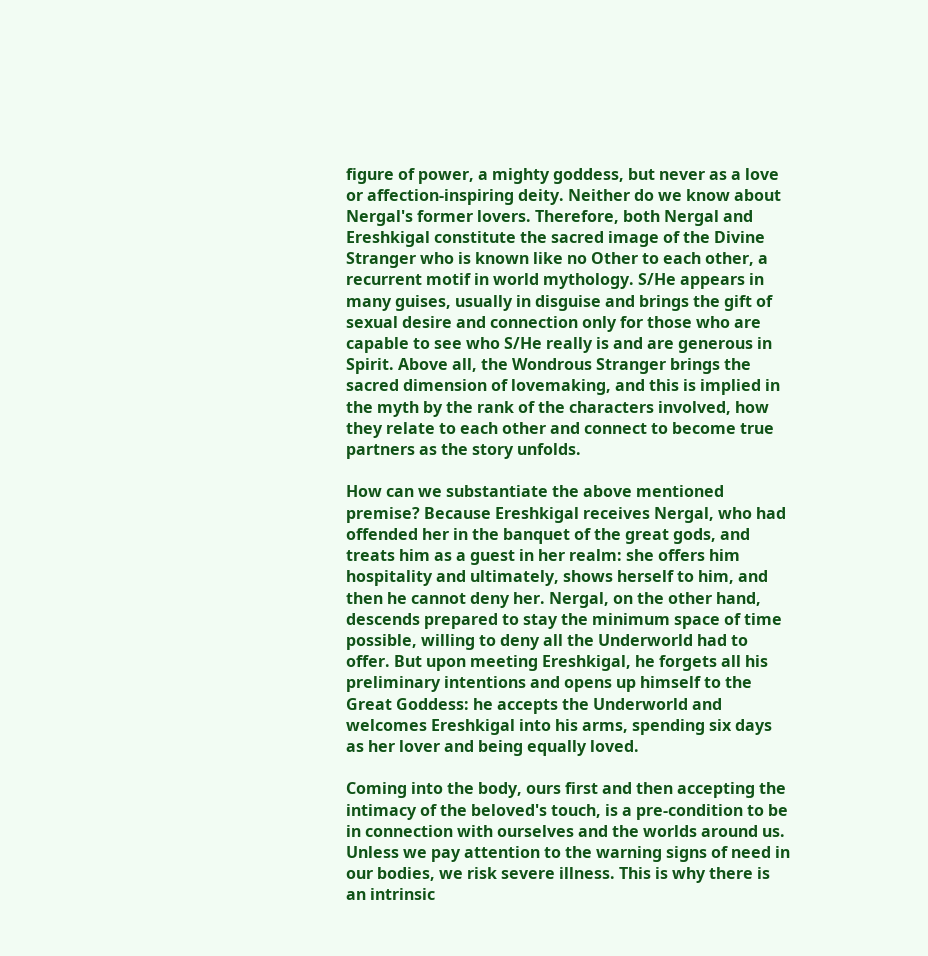figure of power, a mighty goddess, but never as a love or affection-inspiring deity. Neither do we know about Nergal's former lovers. Therefore, both Nergal and Ereshkigal constitute the sacred image of the Divine Stranger who is known like no Other to each other, a recurrent motif in world mythology. S/He appears in many guises, usually in disguise and brings the gift of sexual desire and connection only for those who are capable to see who S/He really is and are generous in Spirit. Above all, the Wondrous Stranger brings the sacred dimension of lovemaking, and this is implied in the myth by the rank of the characters involved, how they relate to each other and connect to become true partners as the story unfolds.

How can we substantiate the above mentioned premise? Because Ereshkigal receives Nergal, who had offended her in the banquet of the great gods, and treats him as a guest in her realm: she offers him hospitality and ultimately, shows herself to him, and then he cannot deny her. Nergal, on the other hand, descends prepared to stay the minimum space of time possible, willing to deny all the Underworld had to offer. But upon meeting Ereshkigal, he forgets all his preliminary intentions and opens up himself to the Great Goddess: he accepts the Underworld and welcomes Ereshkigal into his arms, spending six days as her lover and being equally loved.

Coming into the body, ours first and then accepting the intimacy of the beloved's touch, is a pre-condition to be in connection with ourselves and the worlds around us. Unless we pay attention to the warning signs of need in our bodies, we risk severe illness. This is why there is an intrinsic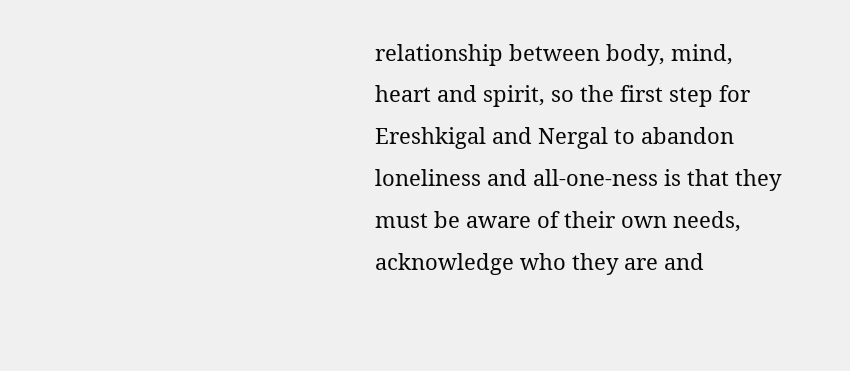relationship between body, mind, heart and spirit, so the first step for Ereshkigal and Nergal to abandon loneliness and all-one-ness is that they must be aware of their own needs, acknowledge who they are and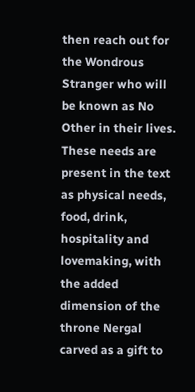then reach out for the Wondrous Stranger who will be known as No Other in their lives. These needs are present in the text as physical needs, food, drink, hospitality and lovemaking, with the added dimension of the throne Nergal carved as a gift to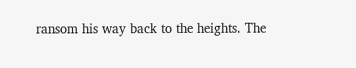ransom his way back to the heights. The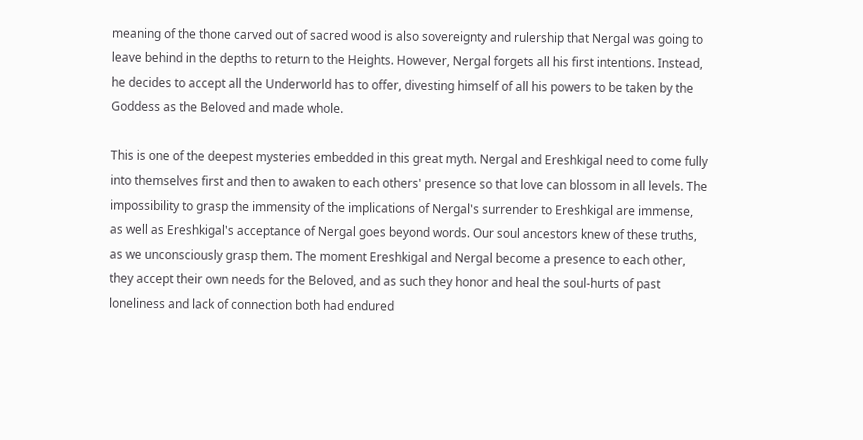meaning of the thone carved out of sacred wood is also sovereignty and rulership that Nergal was going to leave behind in the depths to return to the Heights. However, Nergal forgets all his first intentions. Instead, he decides to accept all the Underworld has to offer, divesting himself of all his powers to be taken by the Goddess as the Beloved and made whole.

This is one of the deepest mysteries embedded in this great myth. Nergal and Ereshkigal need to come fully into themselves first and then to awaken to each others' presence so that love can blossom in all levels. The impossibility to grasp the immensity of the implications of Nergal's surrender to Ereshkigal are immense, as well as Ereshkigal's acceptance of Nergal goes beyond words. Our soul ancestors knew of these truths, as we unconsciously grasp them. The moment Ereshkigal and Nergal become a presence to each other, they accept their own needs for the Beloved, and as such they honor and heal the soul-hurts of past loneliness and lack of connection both had endured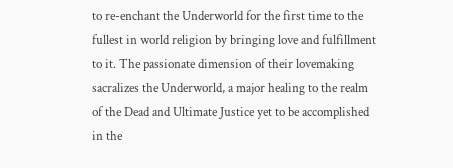to re-enchant the Underworld for the first time to the fullest in world religion by bringing love and fulfillment to it. The passionate dimension of their lovemaking sacralizes the Underworld, a major healing to the realm of the Dead and Ultimate Justice yet to be accomplished in the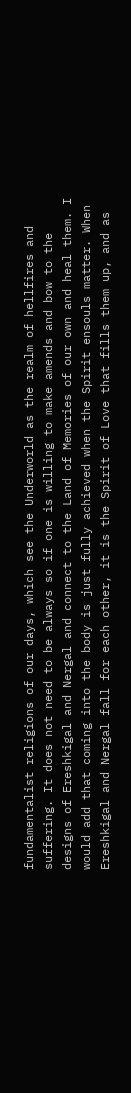fundamentalist religions of our days, which see the Underworld as the realm of hellfires and suffering. It does not need to be always so if one is willing to make amends and bow to the designs of Ereshkigal and Nergal and connect to the Land of Memories of our own and heal them. I would add that coming into the body is just fully achieved when the Spirit ensouls matter. When Ereshkigal and Nergal fall for each other, it is the Spirit of Love that fills them up, and as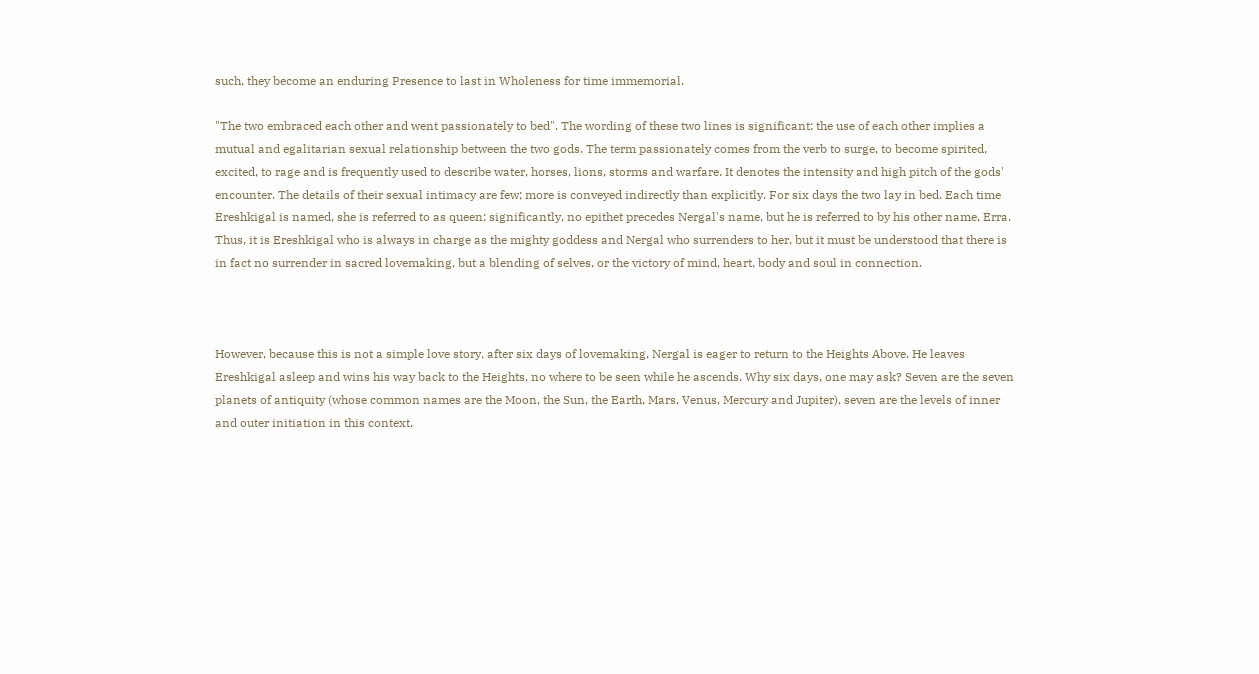such, they become an enduring Presence to last in Wholeness for time immemorial.

"The two embraced each other and went passionately to bed". The wording of these two lines is significant: the use of each other implies a mutual and egalitarian sexual relationship between the two gods. The term passionately comes from the verb to surge, to become spirited, excited, to rage and is frequently used to describe water, horses, lions, storms and warfare. It denotes the intensity and high pitch of the gods' encounter. The details of their sexual intimacy are few; more is conveyed indirectly than explicitly. For six days the two lay in bed. Each time Ereshkigal is named, she is referred to as queen; significantly, no epithet precedes Nergal's name, but he is referred to by his other name, Erra. Thus, it is Ereshkigal who is always in charge as the mighty goddess and Nergal who surrenders to her, but it must be understood that there is in fact no surrender in sacred lovemaking, but a blending of selves, or the victory of mind, heart, body and soul in connection.



However, because this is not a simple love story, after six days of lovemaking, Nergal is eager to return to the Heights Above. He leaves Ereshkigal asleep and wins his way back to the Heights, no where to be seen while he ascends. Why six days, one may ask? Seven are the seven planets of antiquity (whose common names are the Moon, the Sun, the Earth, Mars, Venus, Mercury and Jupiter), seven are the levels of inner and outer initiation in this context.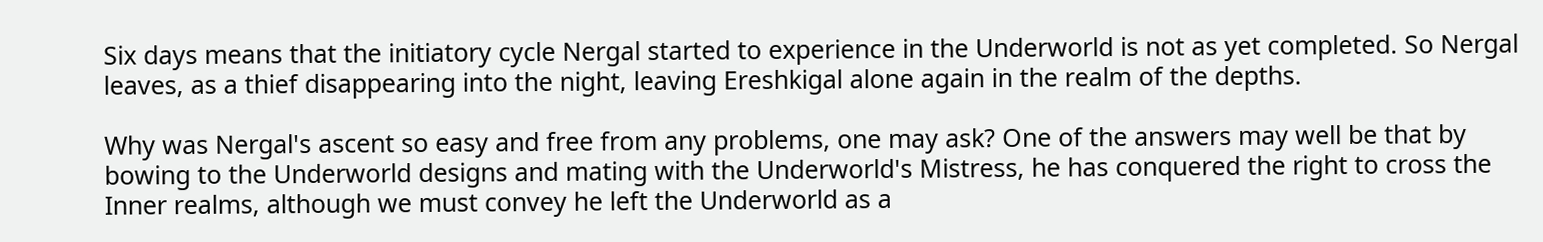Six days means that the initiatory cycle Nergal started to experience in the Underworld is not as yet completed. So Nergal leaves, as a thief disappearing into the night, leaving Ereshkigal alone again in the realm of the depths.

Why was Nergal's ascent so easy and free from any problems, one may ask? One of the answers may well be that by bowing to the Underworld designs and mating with the Underworld's Mistress, he has conquered the right to cross the Inner realms, although we must convey he left the Underworld as a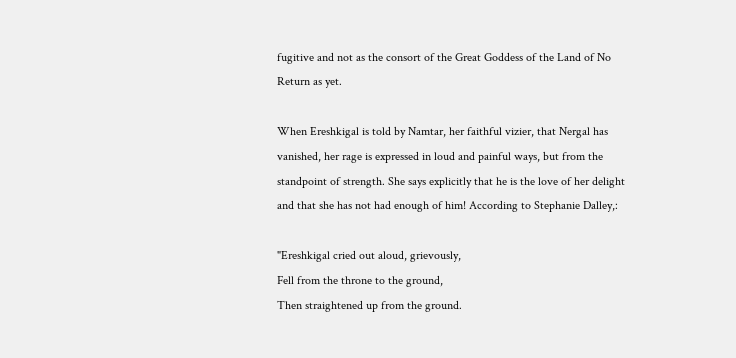fugitive and not as the consort of the Great Goddess of the Land of No Return as yet.

When Ereshkigal is told by Namtar, her faithful vizier, that Nergal has vanished, her rage is expressed in loud and painful ways, but from the standpoint of strength. She says explicitly that he is the love of her delight and that she has not had enough of him! According to Stephanie Dalley,:

"Ereshkigal cried out aloud, grievously,
Fell from the throne to the ground,
Then straightened up from the ground.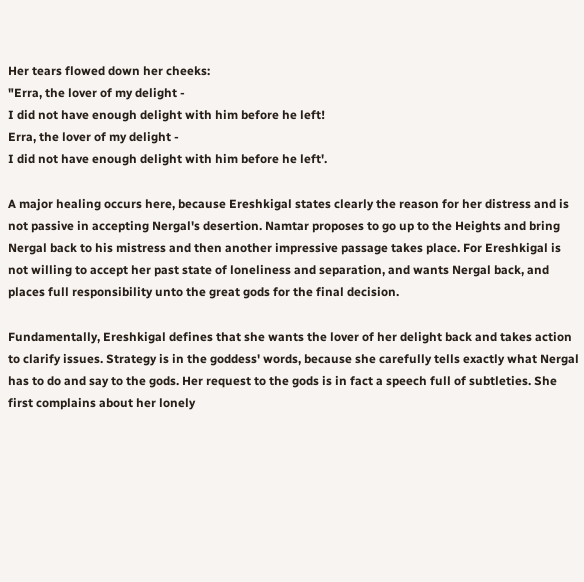Her tears flowed down her cheeks:
"Erra, the lover of my delight -
I did not have enough delight with him before he left!
Erra, the lover of my delight -
I did not have enough delight with him before he left'.

A major healing occurs here, because Ereshkigal states clearly the reason for her distress and is not passive in accepting Nergal's desertion. Namtar proposes to go up to the Heights and bring Nergal back to his mistress and then another impressive passage takes place. For Ereshkigal is not willing to accept her past state of loneliness and separation, and wants Nergal back, and places full responsibility unto the great gods for the final decision.

Fundamentally, Ereshkigal defines that she wants the lover of her delight back and takes action to clarify issues. Strategy is in the goddess' words, because she carefully tells exactly what Nergal has to do and say to the gods. Her request to the gods is in fact a speech full of subtleties. She first complains about her lonely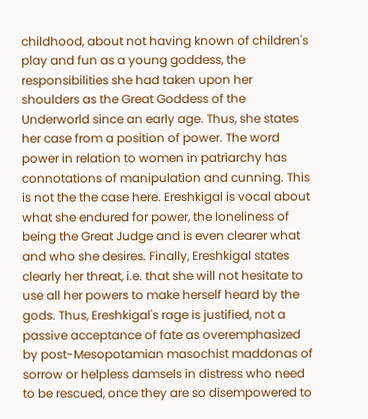childhood, about not having known of children's play and fun as a young goddess, the responsibilities she had taken upon her shoulders as the Great Goddess of the Underworld since an early age. Thus, she states her case from a position of power. The word power in relation to women in patriarchy has connotations of manipulation and cunning. This is not the the case here. Ereshkigal is vocal about what she endured for power, the loneliness of being the Great Judge and is even clearer what and who she desires. Finally, Ereshkigal states clearly her threat, i.e. that she will not hesitate to use all her powers to make herself heard by the gods. Thus, Ereshkigal's rage is justified, not a passive acceptance of fate as overemphasized by post-Mesopotamian masochist maddonas of sorrow or helpless damsels in distress who need to be rescued, once they are so disempowered to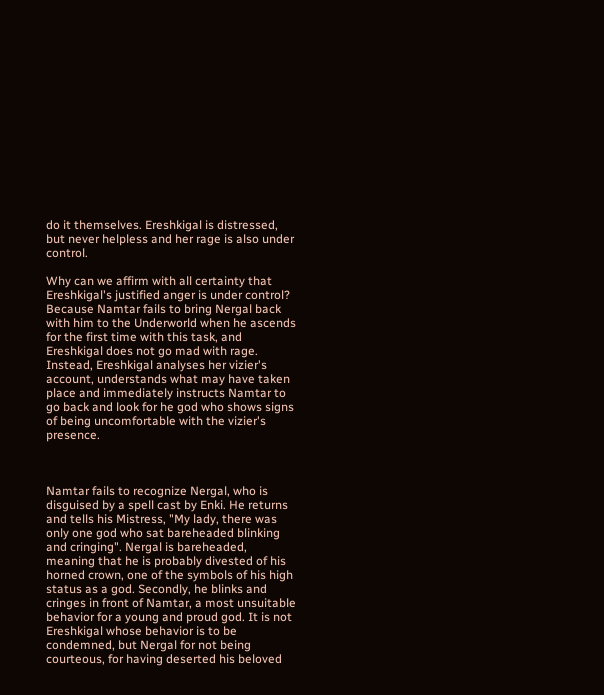do it themselves. Ereshkigal is distressed, but never helpless and her rage is also under control.

Why can we affirm with all certainty that Ereshkigal's justified anger is under control? Because Namtar fails to bring Nergal back with him to the Underworld when he ascends for the first time with this task, and Ereshkigal does not go mad with rage. Instead, Ereshkigal analyses her vizier's account, understands what may have taken place and immediately instructs Namtar to go back and look for he god who shows signs of being uncomfortable with the vizier's presence.



Namtar fails to recognize Nergal, who is disguised by a spell cast by Enki. He returns and tells his Mistress, "My lady, there was only one god who sat bareheaded blinking and cringing". Nergal is bareheaded, meaning that he is probably divested of his horned crown, one of the symbols of his high status as a god. Secondly, he blinks and cringes in front of Namtar, a most unsuitable behavior for a young and proud god. It is not Ereshkigal whose behavior is to be condemned, but Nergal for not being courteous, for having deserted his beloved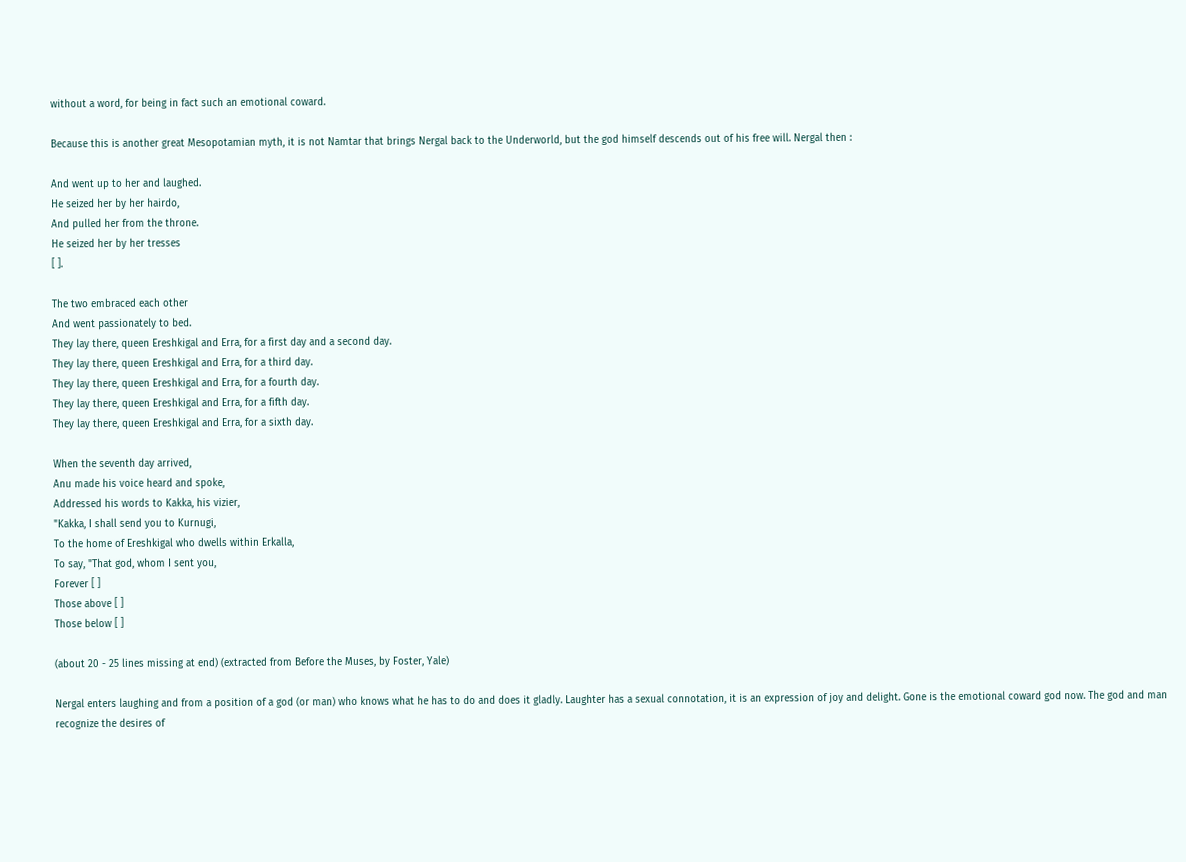without a word, for being in fact such an emotional coward.

Because this is another great Mesopotamian myth, it is not Namtar that brings Nergal back to the Underworld, but the god himself descends out of his free will. Nergal then :

And went up to her and laughed.
He seized her by her hairdo,
And pulled her from the throne.
He seized her by her tresses
[ ].

The two embraced each other
And went passionately to bed.
They lay there, queen Ereshkigal and Erra, for a first day and a second day.
They lay there, queen Ereshkigal and Erra, for a third day.
They lay there, queen Ereshkigal and Erra, for a fourth day.
They lay there, queen Ereshkigal and Erra, for a fifth day.
They lay there, queen Ereshkigal and Erra, for a sixth day.

When the seventh day arrived,
Anu made his voice heard and spoke,
Addressed his words to Kakka, his vizier,
"Kakka, I shall send you to Kurnugi,
To the home of Ereshkigal who dwells within Erkalla,
To say, "That god, whom I sent you,
Forever [ ]
Those above [ ]
Those below [ ]

(about 20 - 25 lines missing at end) (extracted from Before the Muses, by Foster, Yale)

Nergal enters laughing and from a position of a god (or man) who knows what he has to do and does it gladly. Laughter has a sexual connotation, it is an expression of joy and delight. Gone is the emotional coward god now. The god and man recognize the desires of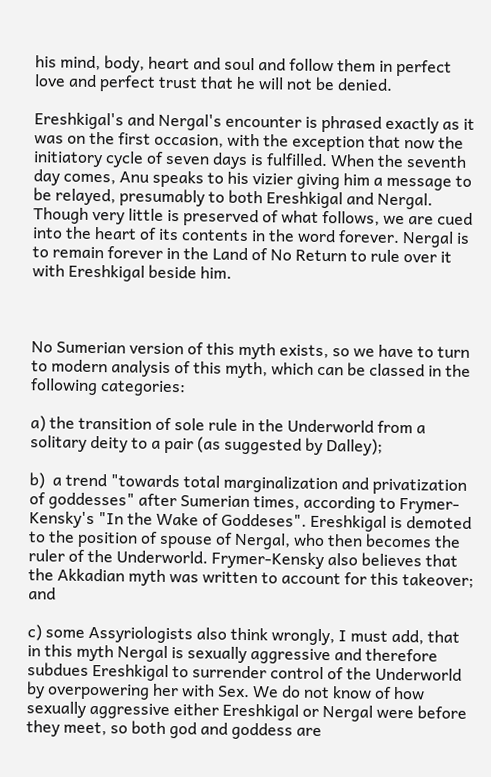his mind, body, heart and soul and follow them in perfect love and perfect trust that he will not be denied.

Ereshkigal's and Nergal's encounter is phrased exactly as it was on the first occasion, with the exception that now the initiatory cycle of seven days is fulfilled. When the seventh day comes, Anu speaks to his vizier giving him a message to be relayed, presumably to both Ereshkigal and Nergal. Though very little is preserved of what follows, we are cued into the heart of its contents in the word forever. Nergal is to remain forever in the Land of No Return to rule over it with Ereshkigal beside him.



No Sumerian version of this myth exists, so we have to turn to modern analysis of this myth, which can be classed in the following categories:

a) the transition of sole rule in the Underworld from a solitary deity to a pair (as suggested by Dalley);

b)  a trend "towards total marginalization and privatization of goddesses" after Sumerian times, according to Frymer-Kensky's "In the Wake of Goddeses". Ereshkigal is demoted to the position of spouse of Nergal, who then becomes the ruler of the Underworld. Frymer-Kensky also believes that the Akkadian myth was written to account for this takeover; and

c) some Assyriologists also think wrongly, I must add, that in this myth Nergal is sexually aggressive and therefore subdues Ereshkigal to surrender control of the Underworld by overpowering her with Sex. We do not know of how sexually aggressive either Ereshkigal or Nergal were before they meet, so both god and goddess are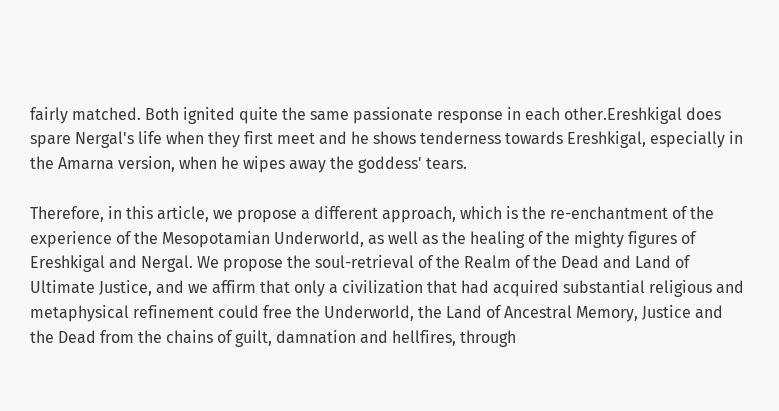fairly matched. Both ignited quite the same passionate response in each other.Ereshkigal does spare Nergal's life when they first meet and he shows tenderness towards Ereshkigal, especially in the Amarna version, when he wipes away the goddess' tears.

Therefore, in this article, we propose a different approach, which is the re-enchantment of the experience of the Mesopotamian Underworld, as well as the healing of the mighty figures of Ereshkigal and Nergal. We propose the soul-retrieval of the Realm of the Dead and Land of Ultimate Justice, and we affirm that only a civilization that had acquired substantial religious and metaphysical refinement could free the Underworld, the Land of Ancestral Memory, Justice and the Dead from the chains of guilt, damnation and hellfires, through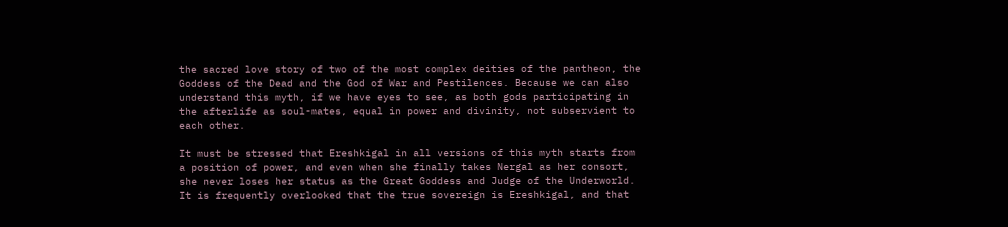the sacred love story of two of the most complex deities of the pantheon, the Goddess of the Dead and the God of War and Pestilences. Because we can also understand this myth, if we have eyes to see, as both gods participating in the afterlife as soul-mates, equal in power and divinity, not subservient to each other.

It must be stressed that Ereshkigal in all versions of this myth starts from a position of power, and even when she finally takes Nergal as her consort, she never loses her status as the Great Goddess and Judge of the Underworld. It is frequently overlooked that the true sovereign is Ereshkigal, and that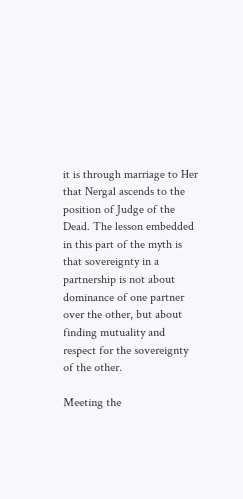it is through marriage to Her that Nergal ascends to the position of Judge of the Dead. The lesson embedded in this part of the myth is that sovereignty in a partnership is not about dominance of one partner over the other, but about finding mutuality and respect for the sovereignty of the other.

Meeting the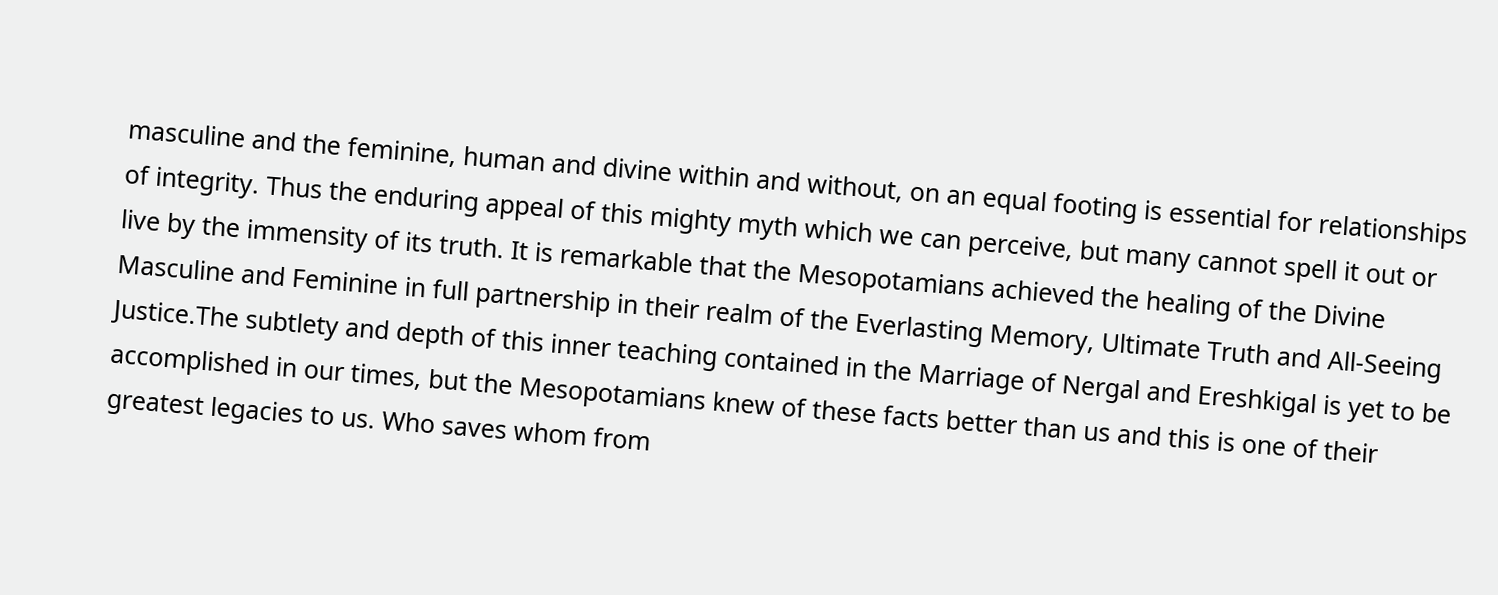masculine and the feminine, human and divine within and without, on an equal footing is essential for relationships of integrity. Thus the enduring appeal of this mighty myth which we can perceive, but many cannot spell it out or live by the immensity of its truth. It is remarkable that the Mesopotamians achieved the healing of the Divine Masculine and Feminine in full partnership in their realm of the Everlasting Memory, Ultimate Truth and All-Seeing Justice.The subtlety and depth of this inner teaching contained in the Marriage of Nergal and Ereshkigal is yet to be accomplished in our times, but the Mesopotamians knew of these facts better than us and this is one of their greatest legacies to us. Who saves whom from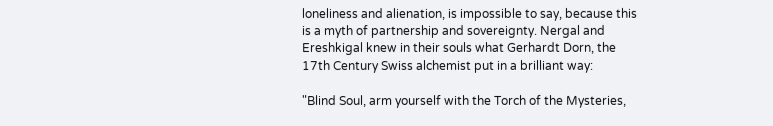loneliness and alienation, is impossible to say, because this is a myth of partnership and sovereignty. Nergal and Ereshkigal knew in their souls what Gerhardt Dorn, the 17th Century Swiss alchemist put in a brilliant way:

"Blind Soul, arm yourself with the Torch of the Mysteries,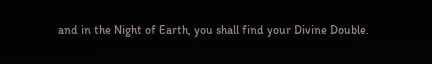and in the Night of Earth, you shall find your Divine Double.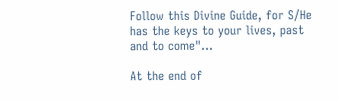Follow this Divine Guide, for S/He has the keys to your lives, past and to come"...

At the end of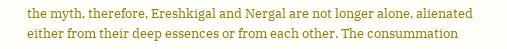the myth, therefore, Ereshkigal and Nergal are not longer alone, alienated either from their deep essences or from each other. The consummation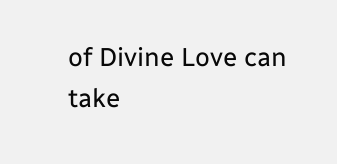of Divine Love can take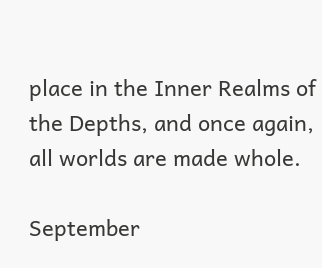place in the Inner Realms of the Depths, and once again, all worlds are made whole.

September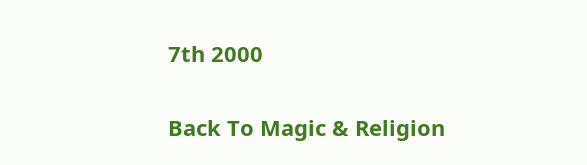7th 2000

Back To Magic & Religion